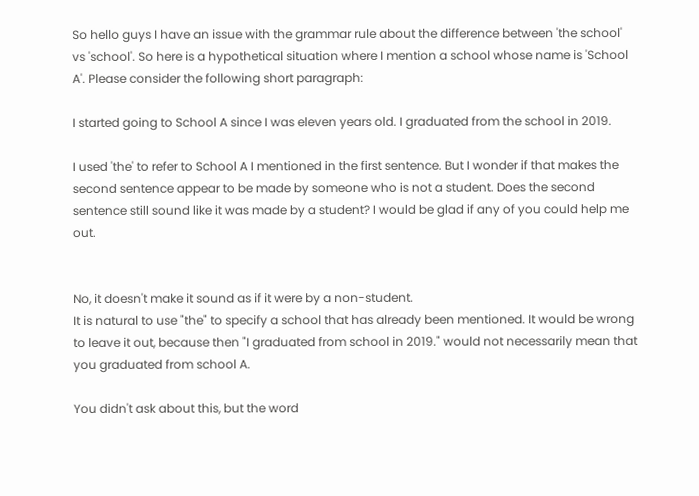So hello guys I have an issue with the grammar rule about the difference between 'the school' vs 'school'. So here is a hypothetical situation where I mention a school whose name is 'School A'. Please consider the following short paragraph:

I started going to School A since I was eleven years old. I graduated from the school in 2019.

I used 'the' to refer to School A I mentioned in the first sentence. But I wonder if that makes the second sentence appear to be made by someone who is not a student. Does the second sentence still sound like it was made by a student? I would be glad if any of you could help me out.


No, it doesn't make it sound as if it were by a non-student.
It is natural to use "the" to specify a school that has already been mentioned. It would be wrong to leave it out, because then "I graduated from school in 2019." would not necessarily mean that you graduated from school A.

You didn't ask about this, but the word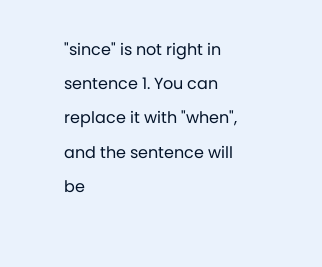"since" is not right in sentence 1. You can replace it with "when", and the sentence will be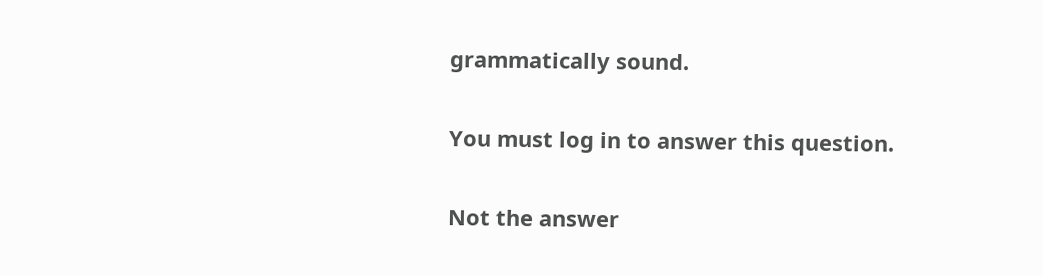grammatically sound.

You must log in to answer this question.

Not the answer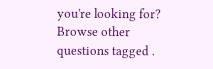you're looking for? Browse other questions tagged .